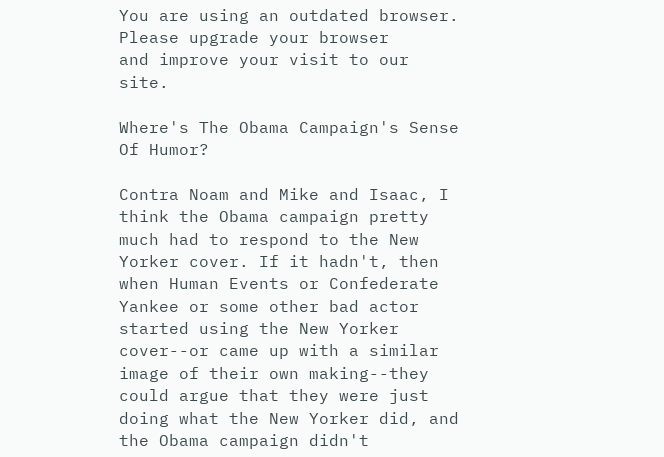You are using an outdated browser.
Please upgrade your browser
and improve your visit to our site.

Where's The Obama Campaign's Sense Of Humor?

Contra Noam and Mike and Isaac, I think the Obama campaign pretty much had to respond to the New Yorker cover. If it hadn't, then when Human Events or Confederate Yankee or some other bad actor started using the New Yorker cover--or came up with a similar image of their own making--they could argue that they were just doing what the New Yorker did, and the Obama campaign didn't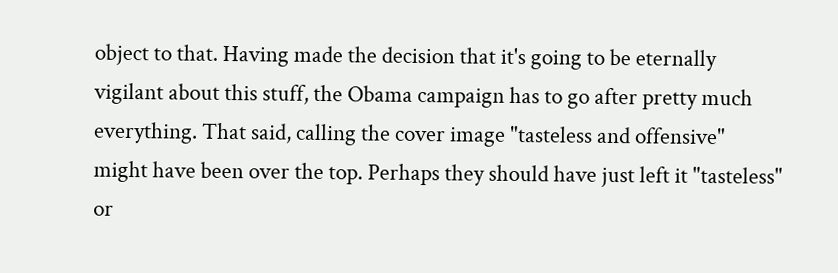object to that. Having made the decision that it's going to be eternally vigilant about this stuff, the Obama campaign has to go after pretty much everything. That said, calling the cover image "tasteless and offensive" might have been over the top. Perhaps they should have just left it "tasteless" or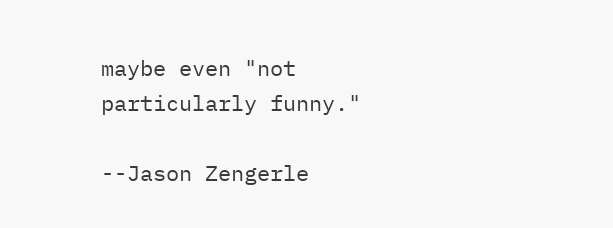maybe even "not particularly funny."

--Jason Zengerle